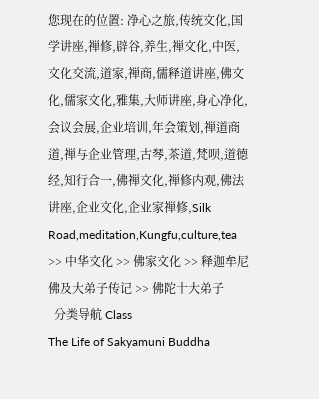您现在的位置: 净心之旅,传统文化,国学讲座,禅修,辟谷,养生,禅文化,中医,文化交流,道家,禅商,儒释道讲座,佛文化,儒家文化,雅集,大师讲座,身心净化,会议会展,企业培训,年会策划,禅道商道,禅与企业管理,古琴,茶道,梵呗,道德经,知行合一,佛禅文化,禅修内观,佛法讲座,企业文化,企业家禅修,Silk Road,meditation,Kungfu,culture,tea >> 中华文化 >> 佛家文化 >> 释迦牟尼佛及大弟子传记 >> 佛陀十大弟子
  分类导航 Class
The Life of Sakyamuni Buddha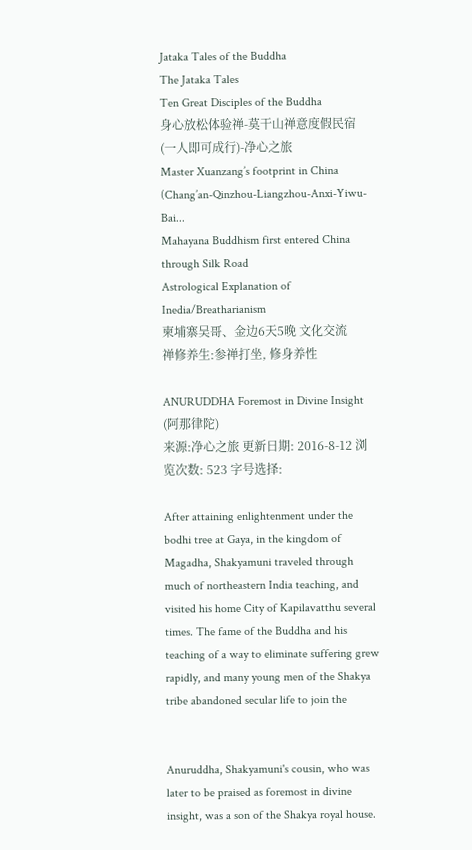Jataka Tales of the Buddha
The Jataka Tales
Ten Great Disciples of the Buddha
身心放松体验禅-莫干山禅意度假民宿 (一人即可成行)-净心之旅
Master Xuanzang’s footprint in China (Chang’an-Qinzhou-Liangzhou-Anxi-Yiwu-Bai...
Mahayana Buddhism first entered China through Silk Road
Astrological Explanation of Inedia/Breatharianism
柬埔寨吴哥、金边6天5晚 文化交流
禅修养生:参禅打坐, 修身养性

ANURUDDHA Foremost in Divine Insight (阿那律陀)
来源:净心之旅 更新日期: 2016-8-12 浏览次数: 523 字号选择:

After attaining enlightenment under the bodhi tree at Gaya, in the kingdom of Magadha, Shakyamuni traveled through much of northeastern India teaching, and visited his home City of Kapilavatthu several times. The fame of the Buddha and his teaching of a way to eliminate suffering grew rapidly, and many young men of the Shakya tribe abandoned secular life to join the


Anuruddha, Shakyamuni's cousin, who was later to be praised as foremost in divine insight, was a son of the Shakya royal house.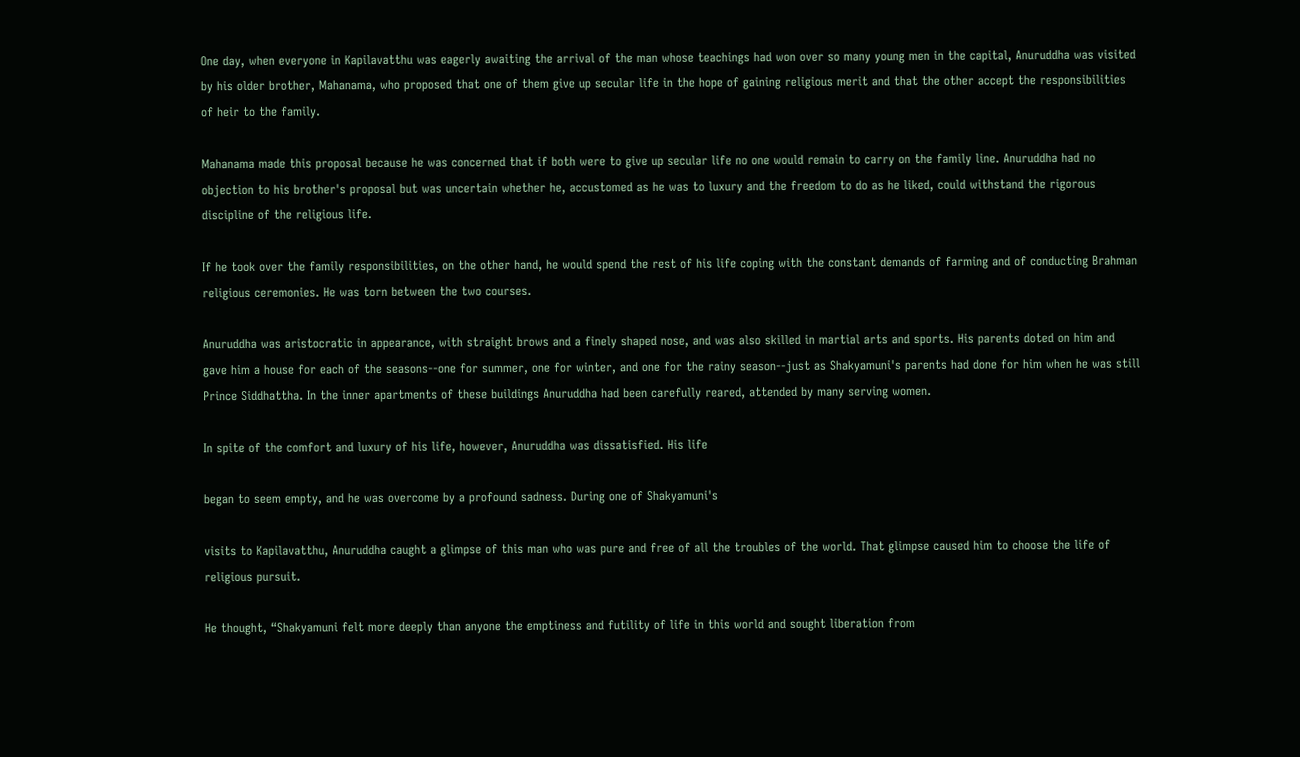One day, when everyone in Kapilavatthu was eagerly awaiting the arrival of the man whose teachings had won over so many young men in the capital, Anuruddha was visited by his older brother, Mahanama, who proposed that one of them give up secular life in the hope of gaining religious merit and that the other accept the responsibilities of heir to the family.

Mahanama made this proposal because he was concerned that if both were to give up secular life no one would remain to carry on the family line. Anuruddha had no objection to his brother's proposal but was uncertain whether he, accustomed as he was to luxury and the freedom to do as he liked, could withstand the rigorous discipline of the religious life.

If he took over the family responsibilities, on the other hand, he would spend the rest of his life coping with the constant demands of farming and of conducting Brahman religious ceremonies. He was torn between the two courses.

Anuruddha was aristocratic in appearance, with straight brows and a finely shaped nose, and was also skilled in martial arts and sports. His parents doted on him and gave him a house for each of the seasons--one for summer, one for winter, and one for the rainy season--just as Shakyamuni's parents had done for him when he was still Prince Siddhattha. In the inner apartments of these buildings Anuruddha had been carefully reared, attended by many serving women.

In spite of the comfort and luxury of his life, however, Anuruddha was dissatisfied. His life

began to seem empty, and he was overcome by a profound sadness. During one of Shakyamuni's

visits to Kapilavatthu, Anuruddha caught a glimpse of this man who was pure and free of all the troubles of the world. That glimpse caused him to choose the life of religious pursuit.

He thought, “Shakyamuni felt more deeply than anyone the emptiness and futility of life in this world and sought liberation from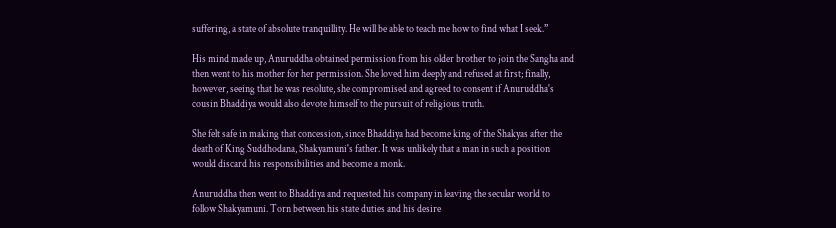suffering, a state of absolute tranquillity. He will be able to teach me how to find what I seek.”

His mind made up, Anuruddha obtained permission from his older brother to join the Sangha and then went to his mother for her permission. She loved him deeply and refused at first; finally, however, seeing that he was resolute, she compromised and agreed to consent if Anuruddha's cousin Bhaddiya would also devote himself to the pursuit of religious truth.

She felt safe in making that concession, since Bhaddiya had become king of the Shakyas after the death of King Suddhodana, Shakyamuni's father. It was unlikely that a man in such a position would discard his responsibilities and become a monk.

Anuruddha then went to Bhaddiya and requested his company in leaving the secular world to follow Shakyamuni. Torn between his state duties and his desire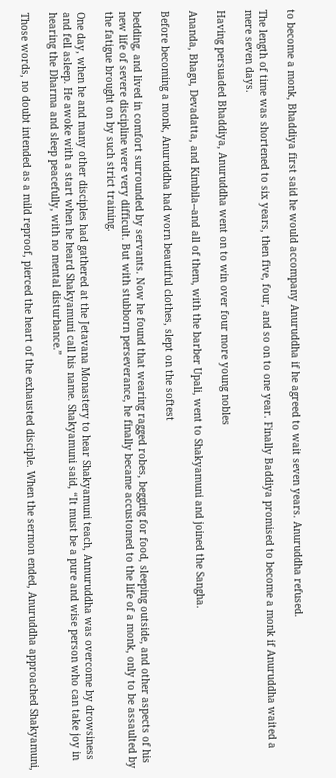to become a monk, Bhaddiya first said he would accompany Anuruddha if he agreed to wait seven years. Anuruddha refused.

The length of time was shortened to six years, then five, four, and so on to one year. Finally Baddiya promised to become a monk if Anuruddha waited a mere seven days.

Having persuaded Bhaddiya, Anuruddha went on to win over four more young nobles

Ananda, Bhagu, Devadatta, and Kimbila--and all of them, with the barber Upali, went to Shakyamuni and joined the Sangha.

Before becoming a monk, Anuruddha had worn beautiful clothes, slept on the softest

bedding, and lived in comfort surrounded by servants. Now he found that wearing ragged robes, begging for food, sleeping outside, and other aspects of his new life of severe discipline were very difficult. But with stubborn perseverance, he finally became accustomed to the life of a monk, only to be assaulted by the fatigue brought on by such strict training.

One day, when he and many other disciples had gathered at the Jetavana Monastery to hear Shakyamuni teach, Annuruddha was overcome by drowsiness and fell asleep. He awoke with a start when he heard Shakyamuni call his name. Shakyamuni said, “It must be a pure and wise person who can take joy in hearing the Dharma and sleep peacefully, with no mental disturbance.”

Those words, no doubt intended as a mild reproof, pierced the heart of the exhausted disciple. When the sermon ended, Anuruddha approached Shakyamuni,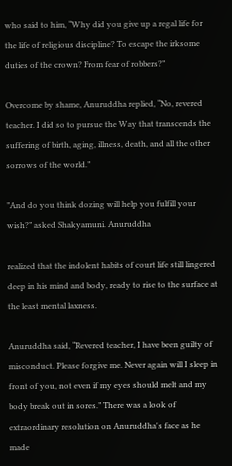who said to him, “Why did you give up a regal life for the life of religious discipline? To escape the irksome duties of the crown? From fear of robbers?”

Overcome by shame, Anuruddha replied, “No, revered teacher. I did so to pursue the Way that transcends the suffering of birth, aging, illness, death, and all the other sorrows of the world.”

”And do you think dozing will help you fulfill your wish?” asked Shakyamuni. Anuruddha

realized that the indolent habits of court life still lingered deep in his mind and body, ready to rise to the surface at the least mental laxness.

Anuruddha said, “Revered teacher, I have been guilty of misconduct. Please forgive me. Never again will I sleep in front of you, not even if my eyes should melt and my body break out in sores.” There was a look of extraordinary resolution on Anuruddha's face as he made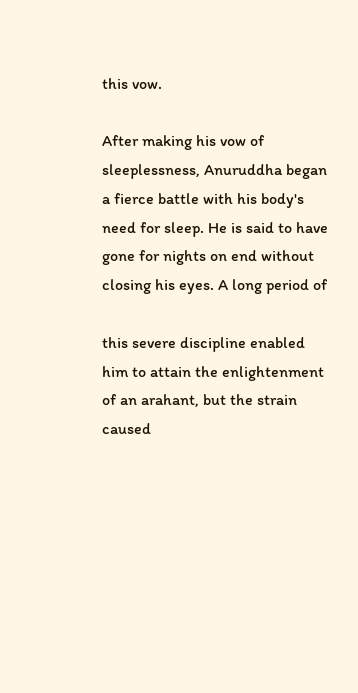this vow.

After making his vow of sleeplessness, Anuruddha began a fierce battle with his body's need for sleep. He is said to have gone for nights on end without closing his eyes. A long period of

this severe discipline enabled him to attain the enlightenment of an arahant, but the strain caused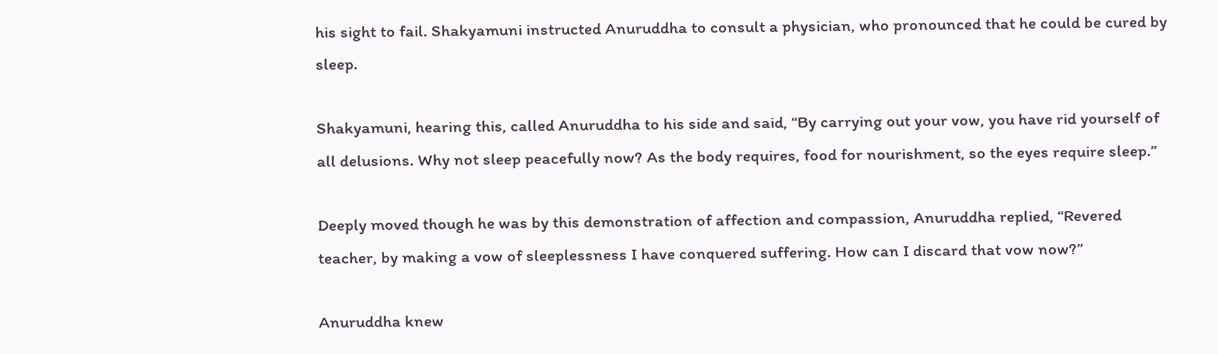his sight to fail. Shakyamuni instructed Anuruddha to consult a physician, who pronounced that he could be cured by sleep.

Shakyamuni, hearing this, called Anuruddha to his side and said, “By carrying out your vow, you have rid yourself of all delusions. Why not sleep peacefully now? As the body requires, food for nourishment, so the eyes require sleep.”

Deeply moved though he was by this demonstration of affection and compassion, Anuruddha replied, “Revered teacher, by making a vow of sleeplessness I have conquered suffering. How can I discard that vow now?”

Anuruddha knew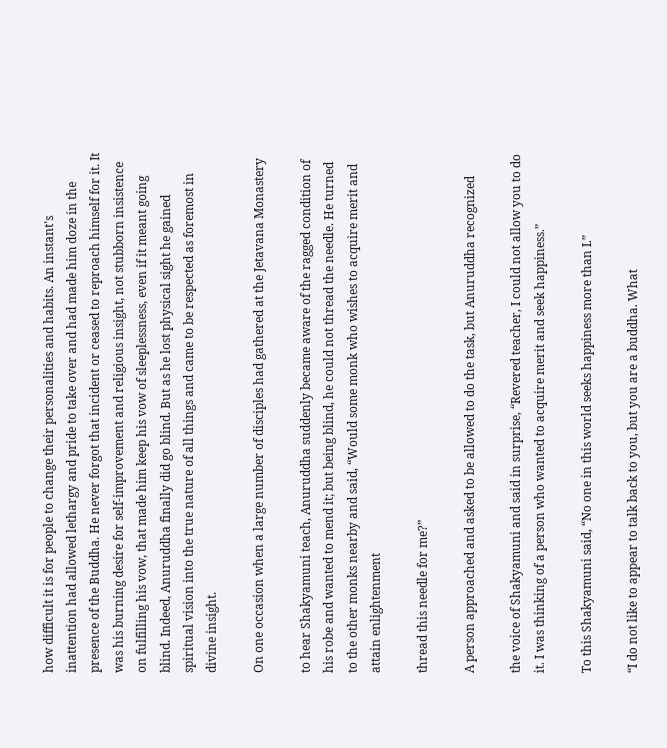how difficult it is for people to change their personalities and habits. An instant's inattention had allowed lethargy and pride to take over and had made him doze in the presence of the Buddha. He never forgot that incident or ceased to reproach himself for it. It was his burning desire for self-improvement and religious insight, not stubborn insistence on fulfilling his vow, that made him keep his vow of sleeplessness, even if it meant going blind. Indeed, Anuruddha finally did go blind. But as he lost physical sight he gained spiritual vision into the true nature of all things and came to be respected as foremost in divine insight.

On one occasion when a large number of disciples had gathered at the Jetavana Monastery

to hear Shakyamuni teach, Anuruddha suddenly became aware of the ragged condition of his robe and wanted to mend it; but being blind, he could not thread the needle. He turned to the other monks nearby and said, “Would some monk who wishes to acquire merit and attain enlightenment

thread this needle for me?”

A person approached and asked to be allowed to do the task, but Anuruddha recognized

the voice of Shakyamuni and said in surprise, “Revered teacher, I could not allow you to do it. I was thinking of a person who wanted to acquire merit and seek happiness.”

To this Shakyamuni said, “No one in this world seeks happiness more than I.”

“I do not like to appear to talk back to you, but you are a buddha. What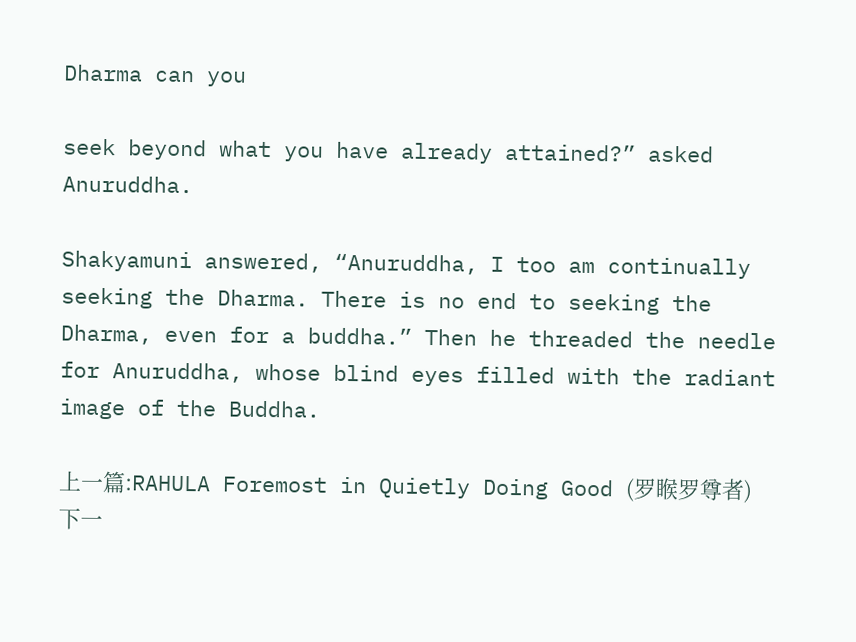Dharma can you

seek beyond what you have already attained?” asked Anuruddha.

Shakyamuni answered, “Anuruddha, I too am continually seeking the Dharma. There is no end to seeking the Dharma, even for a buddha.” Then he threaded the needle for Anuruddha, whose blind eyes filled with the radiant image of the Buddha.

上一篇:RAHULA Foremost in Quietly Doing Good (罗睺罗尊者)
下一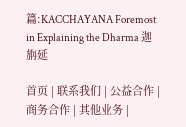篇:KACCHAYANA Foremost in Explaining the Dharma 迦旃延

首页 | 联系我们 | 公益合作 | 商务合作 | 其他业务 |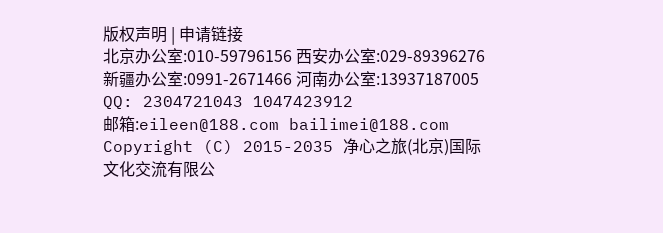版权声明 | 申请链接
北京办公室:010-59796156 西安办公室:029-89396276
新疆办公室:0991-2671466 河南办公室:13937187005
QQ: 2304721043 1047423912
邮箱:eileen@188.com bailimei@188.com
Copyright (C) 2015-2035 净心之旅(北京)国际文化交流有限公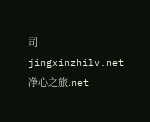司
jingxinzhilv.net 净心之旅.net